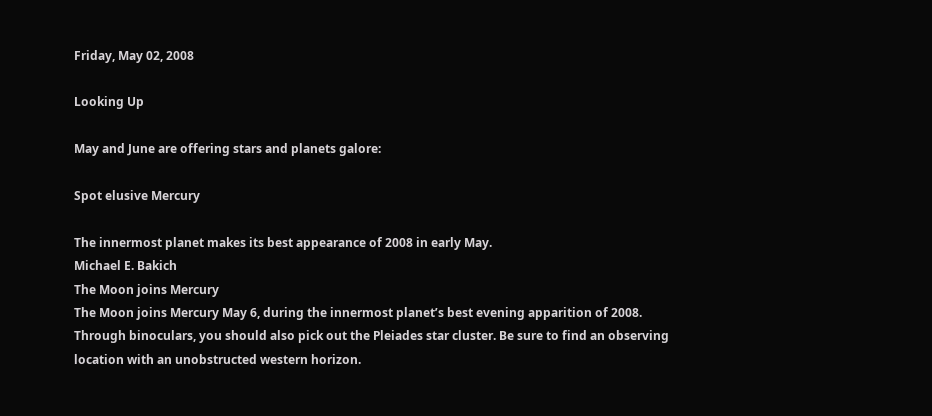Friday, May 02, 2008

Looking Up

May and June are offering stars and planets galore:

Spot elusive Mercury

The innermost planet makes its best appearance of 2008 in early May.
Michael E. Bakich
The Moon joins Mercury
The Moon joins Mercury May 6, during the innermost planet’s best evening apparition of 2008. Through binoculars, you should also pick out the Pleiades star cluster. Be sure to find an observing location with an unobstructed western horizon.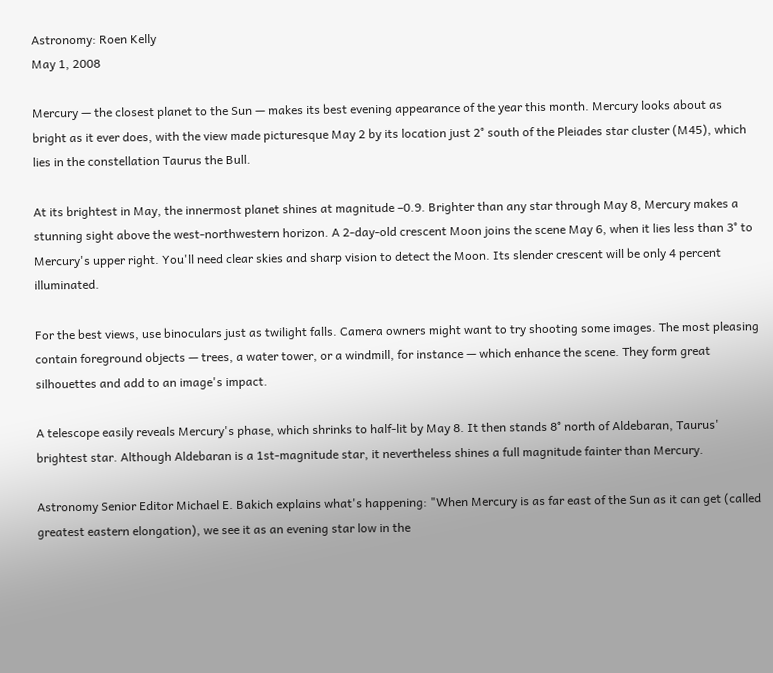Astronomy: Roen Kelly
May 1, 2008

Mercury — the closest planet to the Sun — makes its best evening appearance of the year this month. Mercury looks about as bright as it ever does, with the view made picturesque May 2 by its location just 2° south of the Pleiades star cluster (M45), which lies in the constellation Taurus the Bull.

At its brightest in May, the innermost planet shines at magnitude –0.9. Brighter than any star through May 8, Mercury makes a stunning sight above the west-northwestern horizon. A 2-day-old crescent Moon joins the scene May 6, when it lies less than 3° to Mercury's upper right. You'll need clear skies and sharp vision to detect the Moon. Its slender crescent will be only 4 percent illuminated.

For the best views, use binoculars just as twilight falls. Camera owners might want to try shooting some images. The most pleasing contain foreground objects — trees, a water tower, or a windmill, for instance — which enhance the scene. They form great silhouettes and add to an image's impact.

A telescope easily reveals Mercury's phase, which shrinks to half-lit by May 8. It then stands 8° north of Aldebaran, Taurus' brightest star. Although Aldebaran is a 1st-magnitude star, it nevertheless shines a full magnitude fainter than Mercury.

Astronomy Senior Editor Michael E. Bakich explains what's happening: "When Mercury is as far east of the Sun as it can get (called greatest eastern elongation), we see it as an evening star low in the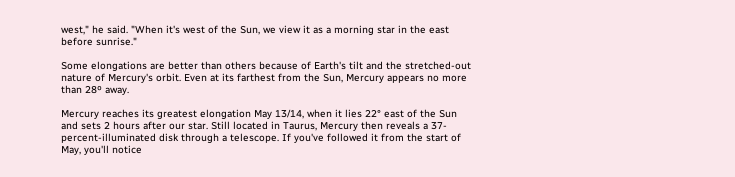west," he said. "When it's west of the Sun, we view it as a morning star in the east before sunrise."

Some elongations are better than others because of Earth's tilt and the stretched-out nature of Mercury's orbit. Even at its farthest from the Sun, Mercury appears no more than 28º away.

Mercury reaches its greatest elongation May 13/14, when it lies 22° east of the Sun and sets 2 hours after our star. Still located in Taurus, Mercury then reveals a 37-percent-illuminated disk through a telescope. If you've followed it from the start of May, you'll notice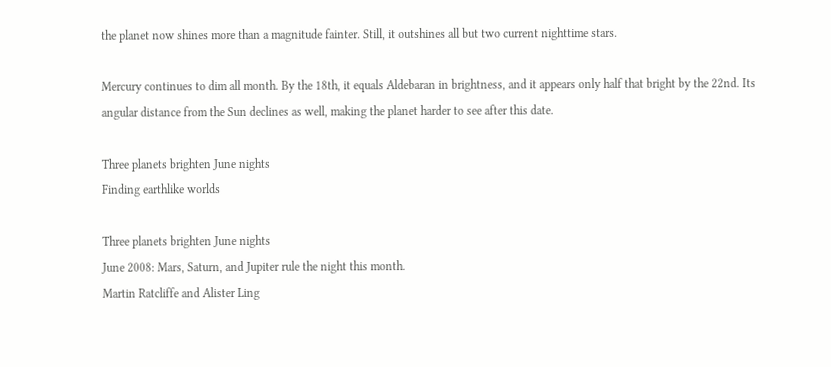the planet now shines more than a magnitude fainter. Still, it outshines all but two current nighttime stars.

Mercury continues to dim all month. By the 18th, it equals Aldebaran in brightness, and it appears only half that bright by the 22nd. Its angular distance from the Sun declines as well, making the planet harder to see after this date.

Three planets brighten June nights
Finding earthlike worlds

Three planets brighten June nights
June 2008: Mars, Saturn, and Jupiter rule the night this month.
Martin Ratcliffe and Alister Ling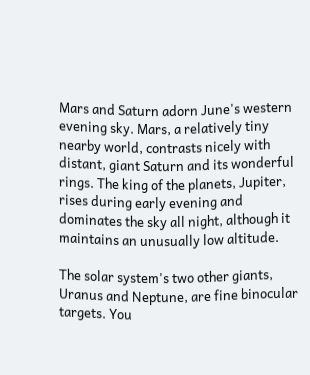Mars and Saturn adorn June's western evening sky. Mars, a relatively tiny nearby world, contrasts nicely with distant, giant Saturn and its wonderful rings. The king of the planets, Jupiter, rises during early evening and dominates the sky all night, although it maintains an unusually low altitude.

The solar system's two other giants, Uranus and Neptune, are fine binocular targets. You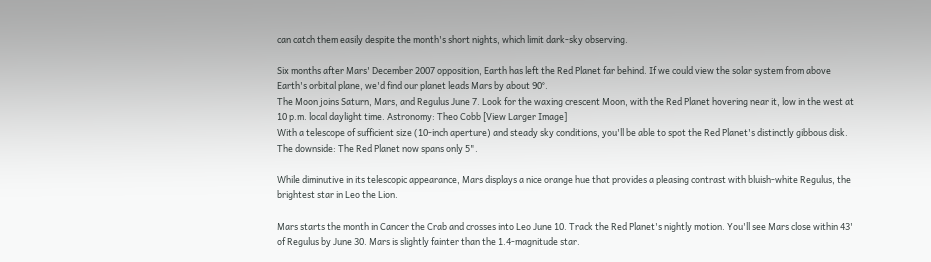can catch them easily despite the month's short nights, which limit dark-sky observing.

Six months after Mars' December 2007 opposition, Earth has left the Red Planet far behind. If we could view the solar system from above Earth's orbital plane, we'd find our planet leads Mars by about 90°.
The Moon joins Saturn, Mars, and Regulus June 7. Look for the waxing crescent Moon, with the Red Planet hovering near it, low in the west at 10 p.m. local daylight time. Astronomy: Theo Cobb [View Larger Image]
With a telescope of sufficient size (10-inch aperture) and steady sky conditions, you'll be able to spot the Red Planet's distinctly gibbous disk. The downside: The Red Planet now spans only 5".

While diminutive in its telescopic appearance, Mars displays a nice orange hue that provides a pleasing contrast with bluish-white Regulus, the brightest star in Leo the Lion.

Mars starts the month in Cancer the Crab and crosses into Leo June 10. Track the Red Planet's nightly motion. You'll see Mars close within 43' of Regulus by June 30. Mars is slightly fainter than the 1.4-magnitude star.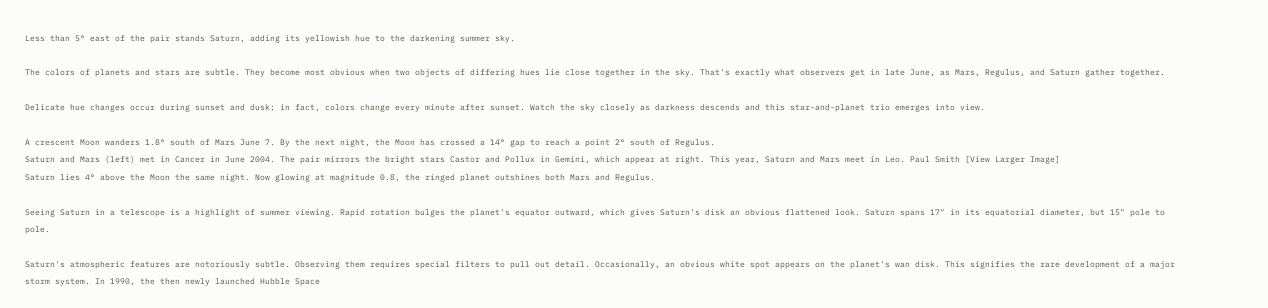Less than 5° east of the pair stands Saturn, adding its yellowish hue to the darkening summer sky.

The colors of planets and stars are subtle. They become most obvious when two objects of differing hues lie close together in the sky. That's exactly what observers get in late June, as Mars, Regulus, and Saturn gather together.

Delicate hue changes occur during sunset and dusk; in fact, colors change every minute after sunset. Watch the sky closely as darkness descends and this star-and-planet trio emerges into view.

A crescent Moon wanders 1.8° south of Mars June 7. By the next night, the Moon has crossed a 14° gap to reach a point 2° south of Regulus.
Saturn and Mars (left) met in Cancer in June 2004. The pair mirrors the bright stars Castor and Pollux in Gemini, which appear at right. This year, Saturn and Mars meet in Leo. Paul Smith [View Larger Image]
Saturn lies 4° above the Moon the same night. Now glowing at magnitude 0.8, the ringed planet outshines both Mars and Regulus.

Seeing Saturn in a telescope is a highlight of summer viewing. Rapid rotation bulges the planet's equator outward, which gives Saturn's disk an obvious flattened look. Saturn spans 17" in its equatorial diameter, but 15" pole to pole.

Saturn's atmospheric features are notoriously subtle. Observing them requires special filters to pull out detail. Occasionally, an obvious white spot appears on the planet's wan disk. This signifies the rare development of a major storm system. In 1990, the then newly launched Hubble Space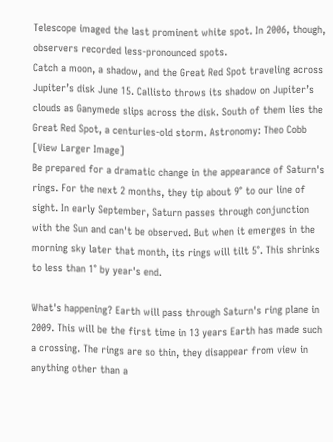Telescope imaged the last prominent white spot. In 2006, though, observers recorded less-pronounced spots.
Catch a moon, a shadow, and the Great Red Spot traveling across Jupiter’s disk June 15. Callisto throws its shadow on Jupiter’s clouds as Ganymede slips across the disk. South of them lies the Great Red Spot, a centuries-old storm. Astronomy: Theo Cobb [View Larger Image]
Be prepared for a dramatic change in the appearance of Saturn's rings. For the next 2 months, they tip about 9° to our line of sight. In early September, Saturn passes through conjunction with the Sun and can't be observed. But when it emerges in the morning sky later that month, its rings will tilt 5°. This shrinks to less than 1° by year's end.

What's happening? Earth will pass through Saturn's ring plane in 2009. This will be the first time in 13 years Earth has made such a crossing. The rings are so thin, they disappear from view in anything other than a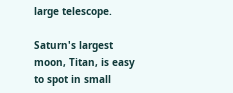large telescope.

Saturn's largest moon, Titan, is easy to spot in small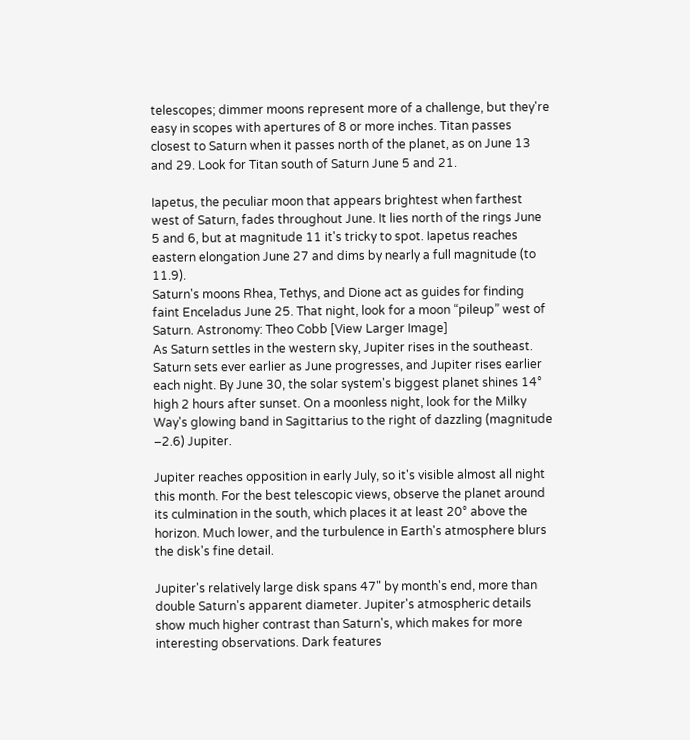telescopes; dimmer moons represent more of a challenge, but they're easy in scopes with apertures of 8 or more inches. Titan passes closest to Saturn when it passes north of the planet, as on June 13 and 29. Look for Titan south of Saturn June 5 and 21.

Iapetus, the peculiar moon that appears brightest when farthest west of Saturn, fades throughout June. It lies north of the rings June 5 and 6, but at magnitude 11 it's tricky to spot. Iapetus reaches eastern elongation June 27 and dims by nearly a full magnitude (to 11.9).
Saturn's moons Rhea, Tethys, and Dione act as guides for finding faint Enceladus June 25. That night, look for a moon “pileup” west of Saturn. Astronomy: Theo Cobb [View Larger Image]
As Saturn settles in the western sky, Jupiter rises in the southeast. Saturn sets ever earlier as June progresses, and Jupiter rises earlier each night. By June 30, the solar system's biggest planet shines 14° high 2 hours after sunset. On a moonless night, look for the Milky Way's glowing band in Sagittarius to the right of dazzling (magnitude –2.6) Jupiter.

Jupiter reaches opposition in early July, so it's visible almost all night this month. For the best telescopic views, observe the planet around its culmination in the south, which places it at least 20° above the horizon. Much lower, and the turbulence in Earth's atmosphere blurs the disk's fine detail.

Jupiter's relatively large disk spans 47" by month's end, more than double Saturn's apparent diameter. Jupiter's atmospheric details show much higher contrast than Saturn's, which makes for more interesting observations. Dark features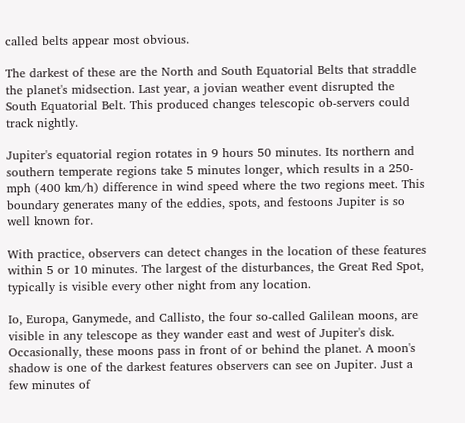called belts appear most obvious.

The darkest of these are the North and South Equatorial Belts that straddle the planet's midsection. Last year, a jovian weather event disrupted the South Equatorial Belt. This produced changes telescopic ob-servers could track nightly.

Jupiter's equatorial region rotates in 9 hours 50 minutes. Its northern and southern temperate regions take 5 minutes longer, which results in a 250-mph (400 km/h) difference in wind speed where the two regions meet. This boundary generates many of the eddies, spots, and festoons Jupiter is so well known for.

With practice, observers can detect changes in the location of these features within 5 or 10 minutes. The largest of the disturbances, the Great Red Spot, typically is visible every other night from any location.

Io, Europa, Ganymede, and Callisto, the four so-called Galilean moons, are visible in any telescope as they wander east and west of Jupiter's disk. Occasionally, these moons pass in front of or behind the planet. A moon's shadow is one of the darkest features observers can see on Jupiter. Just a few minutes of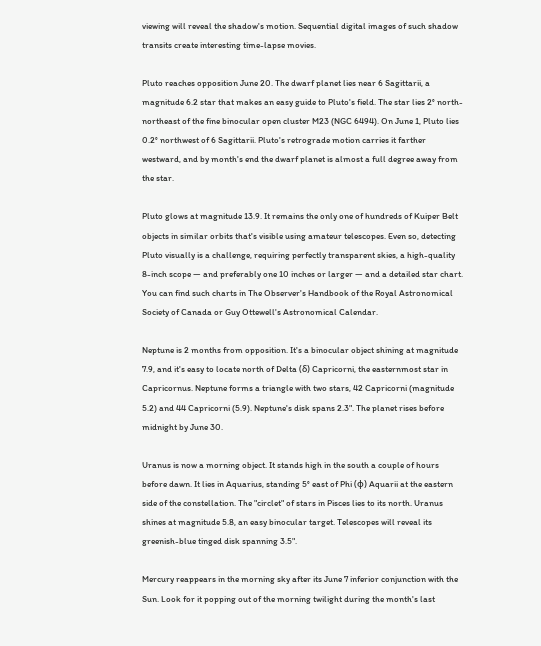viewing will reveal the shadow's motion. Sequential digital images of such shadow transits create interesting time-lapse movies.

Pluto reaches opposition June 20. The dwarf planet lies near 6 Sagittarii, a magnitude 6.2 star that makes an easy guide to Pluto's field. The star lies 2° north-northeast of the fine binocular open cluster M23 (NGC 6494). On June 1, Pluto lies 0.2° northwest of 6 Sagittarii. Pluto's retrograde motion carries it farther westward, and by month's end the dwarf planet is almost a full degree away from the star.

Pluto glows at magnitude 13.9. It remains the only one of hundreds of Kuiper Belt objects in similar orbits that's visible using amateur telescopes. Even so, detecting Pluto visually is a challenge, requiring perfectly transparent skies, a high-quality 8-inch scope — and preferably one 10 inches or larger — and a detailed star chart. You can find such charts in The Observer's Handbook of the Royal Astronomical Society of Canada or Guy Ottewell's Astronomical Calendar.

Neptune is 2 months from opposition. It's a binocular object shining at magnitude 7.9, and it's easy to locate north of Delta (δ) Capricorni, the easternmost star in Capricornus. Neptune forms a triangle with two stars, 42 Capricorni (magnitude 5.2) and 44 Capricorni (5.9). Neptune's disk spans 2.3". The planet rises before midnight by June 30.

Uranus is now a morning object. It stands high in the south a couple of hours before dawn. It lies in Aquarius, standing 5° east of Phi (φ) Aquarii at the eastern side of the constellation. The "circlet" of stars in Pisces lies to its north. Uranus shines at magnitude 5.8, an easy binocular target. Telescopes will reveal its greenish-blue tinged disk spanning 3.5".

Mercury reappears in the morning sky after its June 7 inferior conjunction with the Sun. Look for it popping out of the morning twilight during the month's last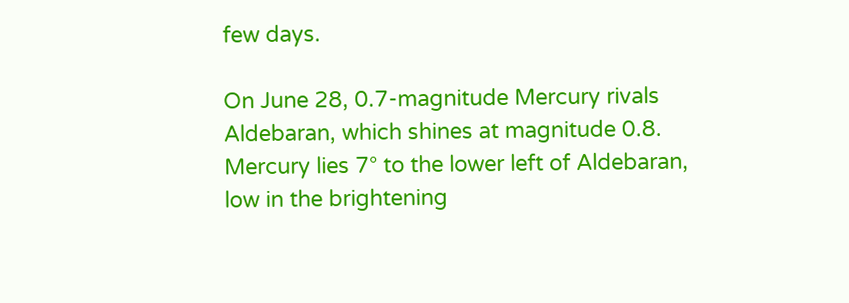few days.

On June 28, 0.7-magnitude Mercury rivals Aldebaran, which shines at magnitude 0.8. Mercury lies 7° to the lower left of Aldebaran, low in the brightening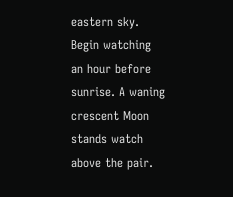eastern sky. Begin watching an hour before sunrise. A waning crescent Moon stands watch above the pair.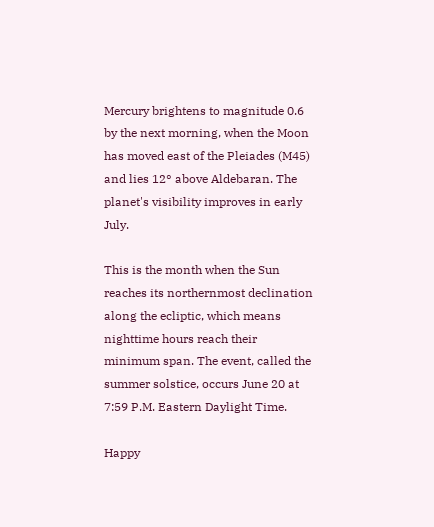Mercury brightens to magnitude 0.6 by the next morning, when the Moon has moved east of the Pleiades (M45) and lies 12° above Aldebaran. The planet's visibility improves in early July.

This is the month when the Sun reaches its northernmost declination along the ecliptic, which means nighttime hours reach their minimum span. The event, called the summer solstice, occurs June 20 at 7:59 P.M. Eastern Daylight Time.

Happy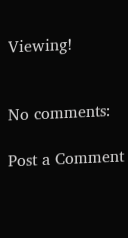Viewing!


No comments:

Post a Comment